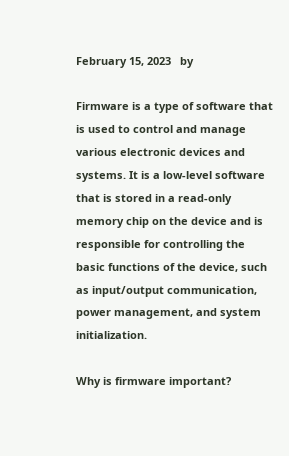February 15, 2023   by

Firmware is a type of software that is used to control and manage various electronic devices and systems. It is a low-level software that is stored in a read-only memory chip on the device and is responsible for controlling the basic functions of the device, such as input/output communication, power management, and system initialization.

Why is firmware important?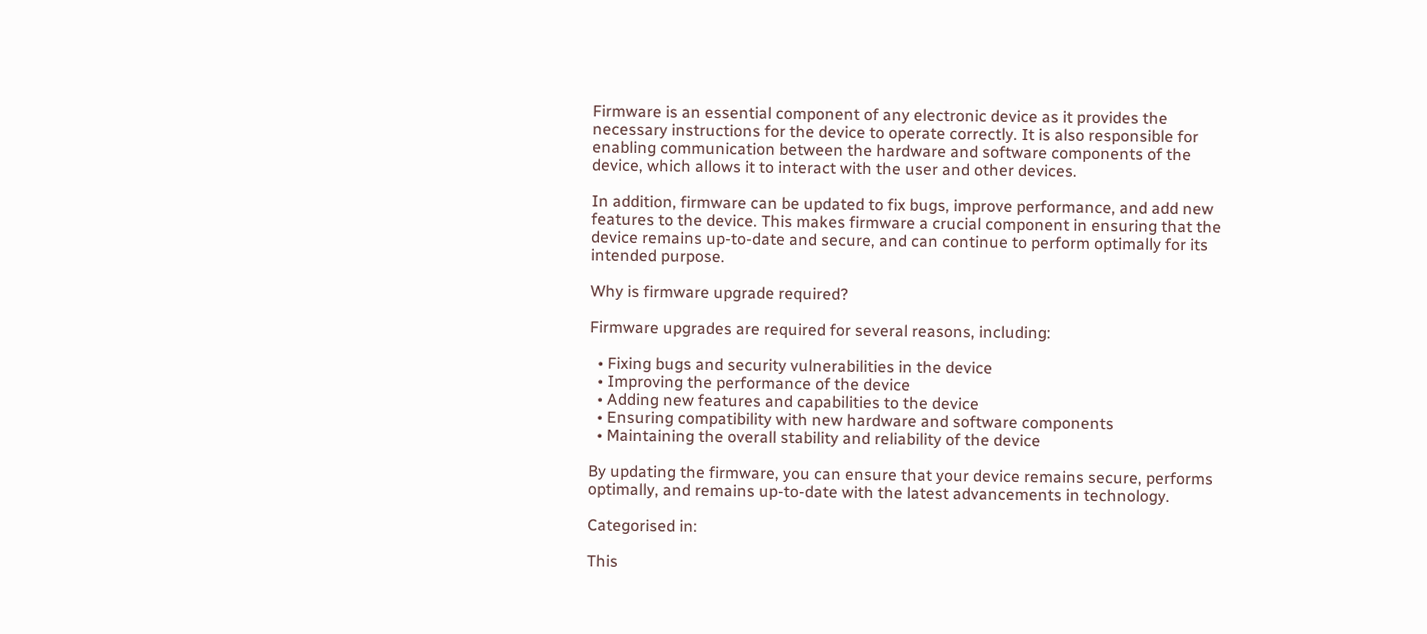Firmware is an essential component of any electronic device as it provides the necessary instructions for the device to operate correctly. It is also responsible for enabling communication between the hardware and software components of the device, which allows it to interact with the user and other devices.

In addition, firmware can be updated to fix bugs, improve performance, and add new features to the device. This makes firmware a crucial component in ensuring that the device remains up-to-date and secure, and can continue to perform optimally for its intended purpose.

Why is firmware upgrade required?

Firmware upgrades are required for several reasons, including:

  • Fixing bugs and security vulnerabilities in the device
  • Improving the performance of the device
  • Adding new features and capabilities to the device
  • Ensuring compatibility with new hardware and software components
  • Maintaining the overall stability and reliability of the device

By updating the firmware, you can ensure that your device remains secure, performs optimally, and remains up-to-date with the latest advancements in technology.

Categorised in:

This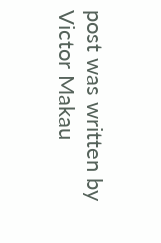post was written by Victor Makau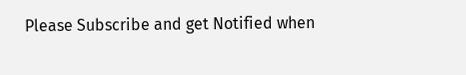Please Subscribe and get Notified when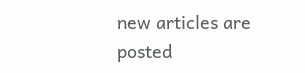new articles are posted